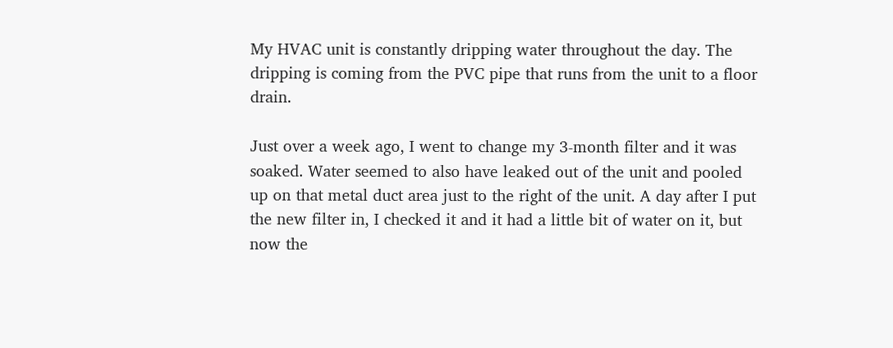My HVAC unit is constantly dripping water throughout the day. The dripping is coming from the PVC pipe that runs from the unit to a floor drain.

Just over a week ago, I went to change my 3-month filter and it was soaked. Water seemed to also have leaked out of the unit and pooled up on that metal duct area just to the right of the unit. A day after I put the new filter in, I checked it and it had a little bit of water on it, but now the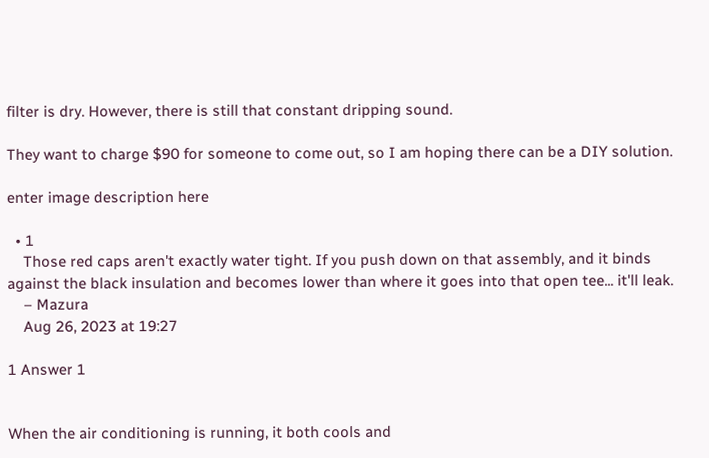filter is dry. However, there is still that constant dripping sound.

They want to charge $90 for someone to come out, so I am hoping there can be a DIY solution.

enter image description here

  • 1
    Those red caps aren't exactly water tight. If you push down on that assembly, and it binds against the black insulation and becomes lower than where it goes into that open tee... it'll leak.
    – Mazura
    Aug 26, 2023 at 19:27

1 Answer 1


When the air conditioning is running, it both cools and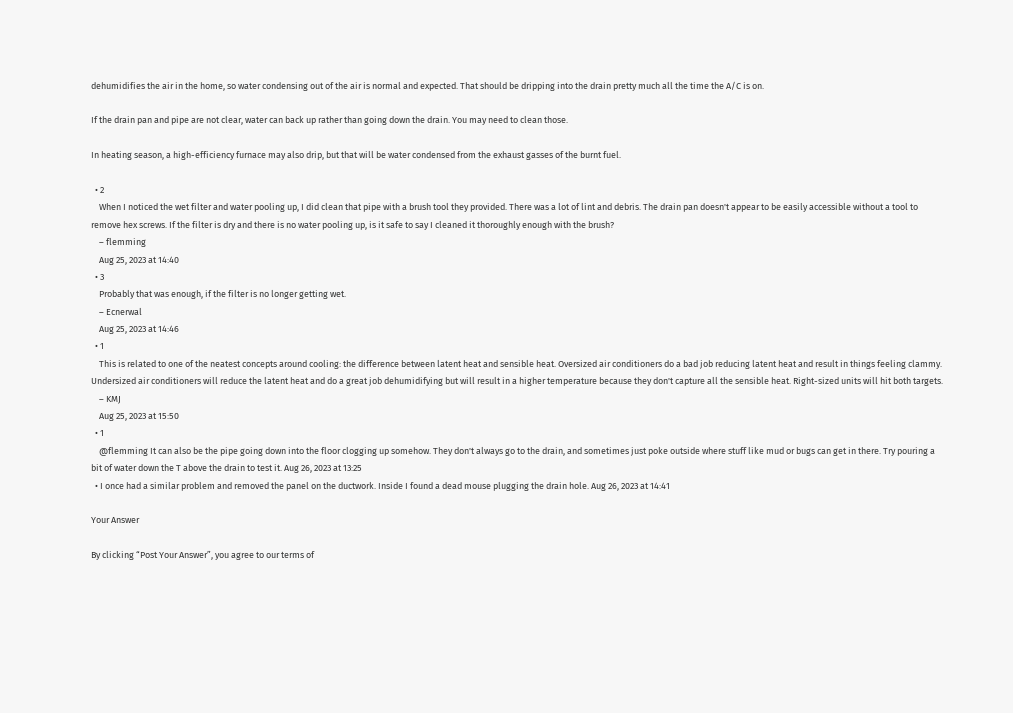dehumidifies the air in the home, so water condensing out of the air is normal and expected. That should be dripping into the drain pretty much all the time the A/C is on.

If the drain pan and pipe are not clear, water can back up rather than going down the drain. You may need to clean those.

In heating season, a high-efficiency furnace may also drip, but that will be water condensed from the exhaust gasses of the burnt fuel.

  • 2
    When I noticed the wet filter and water pooling up, I did clean that pipe with a brush tool they provided. There was a lot of lint and debris. The drain pan doesn't appear to be easily accessible without a tool to remove hex screws. If the filter is dry and there is no water pooling up, is it safe to say I cleaned it thoroughly enough with the brush?
    – flemming
    Aug 25, 2023 at 14:40
  • 3
    Probably that was enough, if the filter is no longer getting wet.
    – Ecnerwal
    Aug 25, 2023 at 14:46
  • 1
    This is related to one of the neatest concepts around cooling: the difference between latent heat and sensible heat. Oversized air conditioners do a bad job reducing latent heat and result in things feeling clammy. Undersized air conditioners will reduce the latent heat and do a great job dehumidifying but will result in a higher temperature because they don't capture all the sensible heat. Right-sized units will hit both targets.
    – KMJ
    Aug 25, 2023 at 15:50
  • 1
    @flemming It can also be the pipe going down into the floor clogging up somehow. They don't always go to the drain, and sometimes just poke outside where stuff like mud or bugs can get in there. Try pouring a bit of water down the T above the drain to test it. Aug 26, 2023 at 13:25
  • I once had a similar problem and removed the panel on the ductwork. Inside I found a dead mouse plugging the drain hole. Aug 26, 2023 at 14:41

Your Answer

By clicking “Post Your Answer”, you agree to our terms of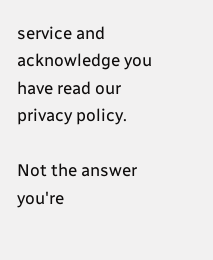service and acknowledge you have read our privacy policy.

Not the answer you're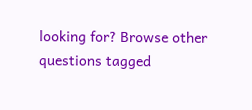looking for? Browse other questions tagged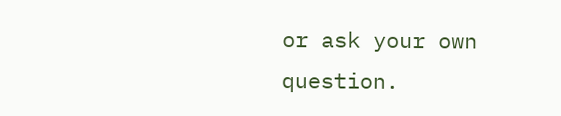or ask your own question.